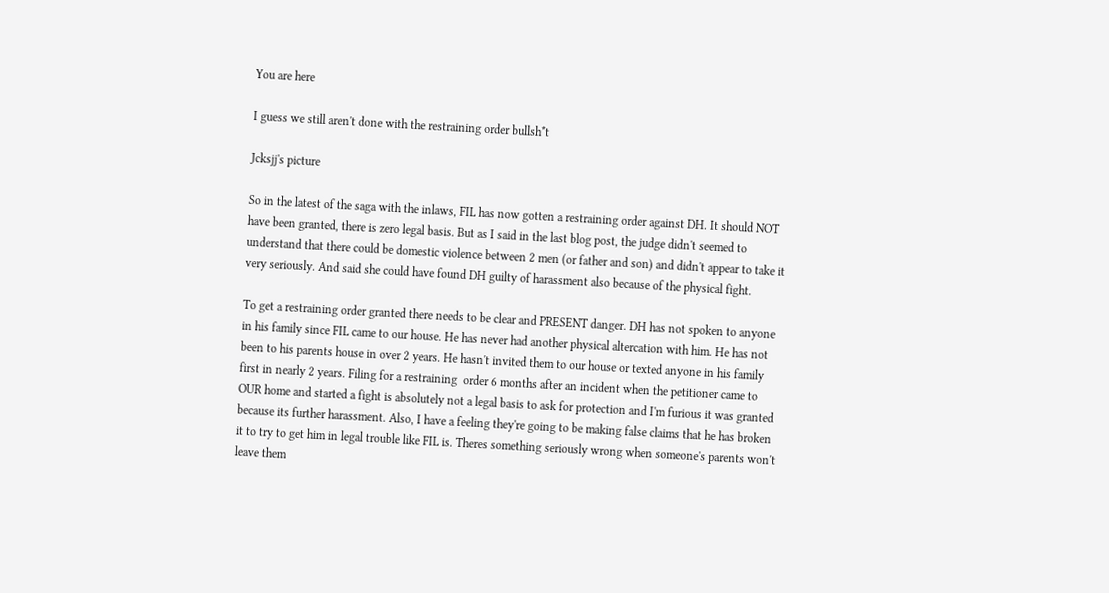You are here

I guess we still aren't done with the restraining order bullsh*t

Jcksjj's picture

So in the latest of the saga with the inlaws, FIL has now gotten a restraining order against DH. It should NOT have been granted, there is zero legal basis. But as I said in the last blog post, the judge didn't seemed to understand that there could be domestic violence between 2 men (or father and son) and didn't appear to take it very seriously. And said she could have found DH guilty of harassment also because of the physical fight.

To get a restraining order granted there needs to be clear and PRESENT danger. DH has not spoken to anyone in his family since FIL came to our house. He has never had another physical altercation with him. He has not been to his parents house in over 2 years. He hasn't invited them to our house or texted anyone in his family first in nearly 2 years. Filing for a restraining  order 6 months after an incident when the petitioner came to OUR home and started a fight is absolutely not a legal basis to ask for protection and I'm furious it was granted because its further harassment. Also, I have a feeling they're going to be making false claims that he has broken it to try to get him in legal trouble like FIL is. Theres something seriously wrong when someone's parents won't leave them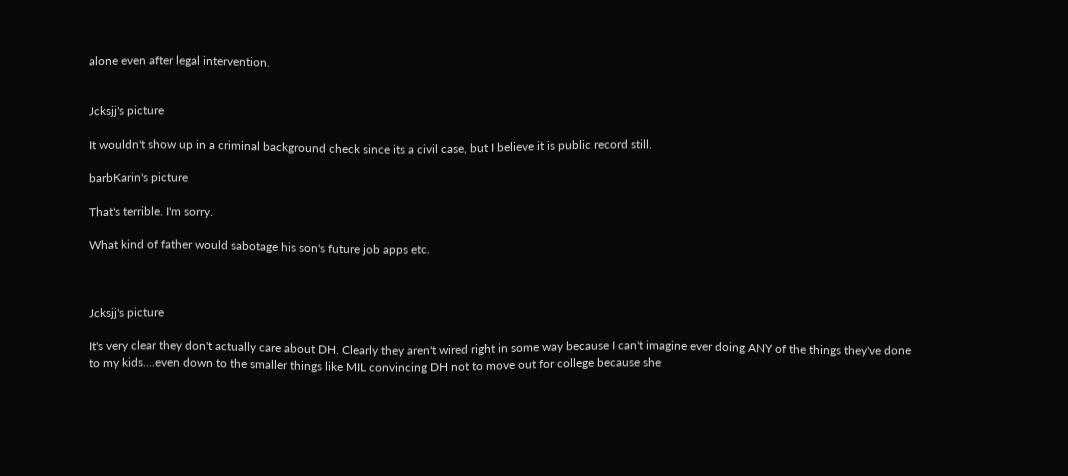alone even after legal intervention.


Jcksjj's picture

It wouldn't show up in a criminal background check since its a civil case, but I believe it is public record still.

barbKarin's picture

That's terrible. I'm sorry.

What kind of father would sabotage his son's future job apps etc.



Jcksjj's picture

It's very clear they don't actually care about DH. Clearly they aren't wired right in some way because I can't imagine ever doing ANY of the things they've done to my kids....even down to the smaller things like MIL convincing DH not to move out for college because she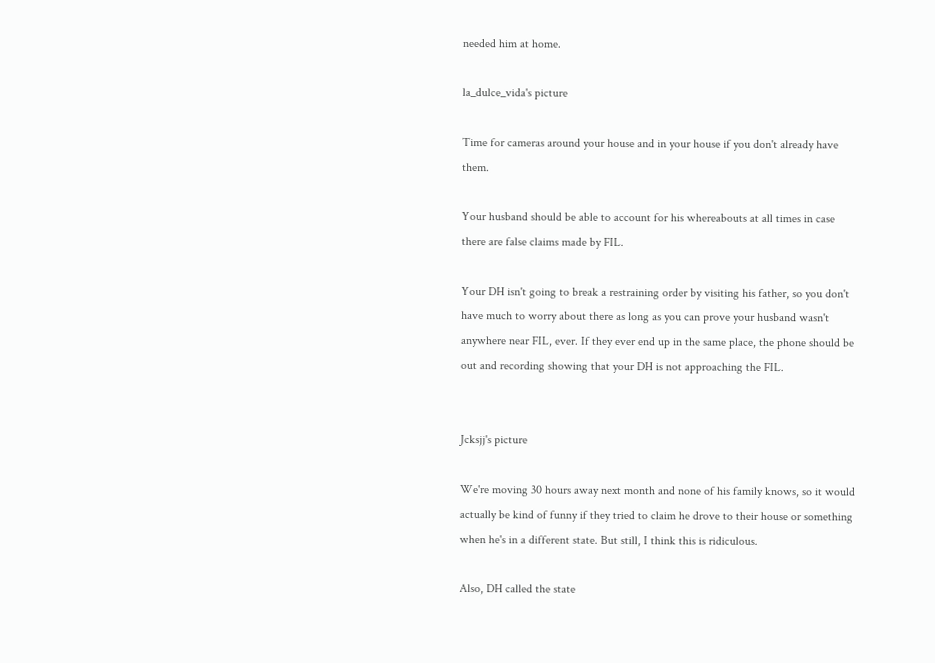needed him at home.

la_dulce_vida's picture

Time for cameras around your house and in your house if you don't already have them.

Your husband should be able to account for his whereabouts at all times in case there are false claims made by FIL.

Your DH isn't going to break a restraining order by visiting his father, so you don't have much to worry about there as long as you can prove your husband wasn't anywhere near FIL, ever. If they ever end up in the same place, the phone should be out and recording showing that your DH is not approaching the FIL.


Jcksjj's picture

We're moving 30 hours away next month and none of his family knows, so it would actually be kind of funny if they tried to claim he drove to their house or something when he's in a different state. But still, I think this is ridiculous.

Also, DH called the state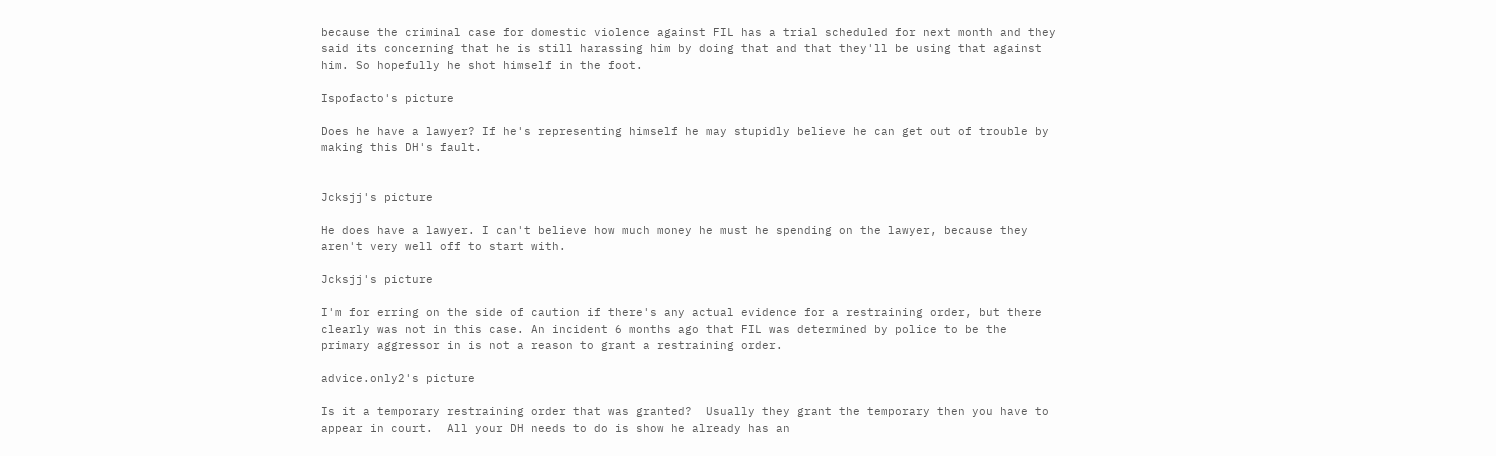because the criminal case for domestic violence against FIL has a trial scheduled for next month and they said its concerning that he is still harassing him by doing that and that they'll be using that against him. So hopefully he shot himself in the foot.

Ispofacto's picture

Does he have a lawyer? If he's representing himself he may stupidly believe he can get out of trouble by making this DH's fault.


Jcksjj's picture

He does have a lawyer. I can't believe how much money he must he spending on the lawyer, because they aren't very well off to start with.

Jcksjj's picture

I'm for erring on the side of caution if there's any actual evidence for a restraining order, but there clearly was not in this case. An incident 6 months ago that FIL was determined by police to be the primary aggressor in is not a reason to grant a restraining order.

advice.only2's picture

Is it a temporary restraining order that was granted?  Usually they grant the temporary then you have to appear in court.  All your DH needs to do is show he already has an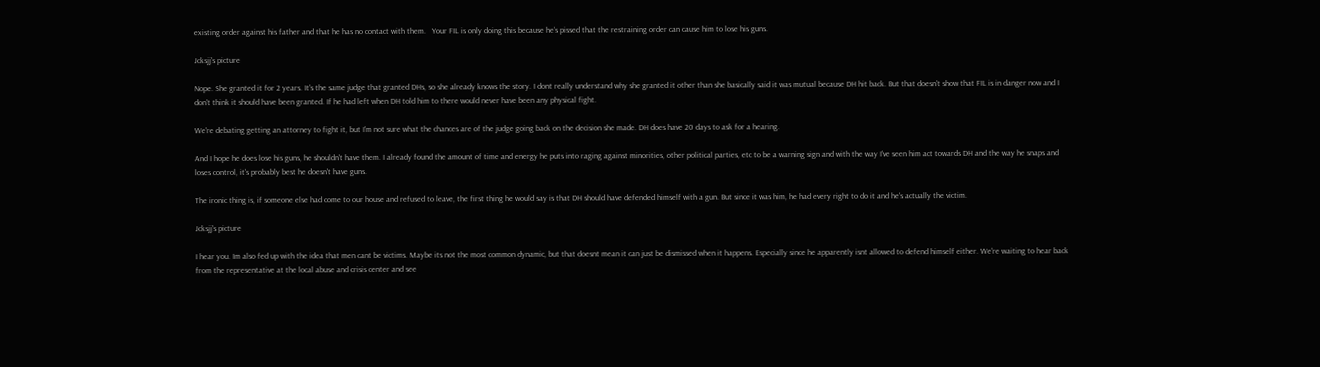existing order against his father and that he has no contact with them.   Your FIL is only doing this because he’s pissed that the restraining order can cause him to lose his guns.

Jcksjj's picture

Nope. She granted it for 2 years. It's the same judge that granted DHs, so she already knows the story. I dont really understand why she granted it other than she basically said it was mutual because DH hit back. But that doesn't show that FIL is in danger now and I don't think it should have been granted. If he had left when DH told him to there would never have been any physical fight.

We're debating getting an attorney to fight it, but I'm not sure what the chances are of the judge going back on the decision she made. DH does have 20 days to ask for a hearing.

And I hope he does lose his guns, he shouldn't have them. I already found the amount of time and energy he puts into raging against minorities, other political parties, etc to be a warning sign and with the way I've seen him act towards DH and the way he snaps and loses control, it's probably best he doesn't have guns.

The ironic thing is, if someone else had come to our house and refused to leave, the first thing he would say is that DH should have defended himself with a gun. But since it was him, he had every right to do it and he's actually the victim.

Jcksjj's picture

I hear you. Im also fed up with the idea that men cant be victims. Maybe its not the most common dynamic, but that doesnt mean it can just be dismissed when it happens. Especially since he apparently isnt allowed to defend himself either. We're waiting to hear back from the representative at the local abuse and crisis center and see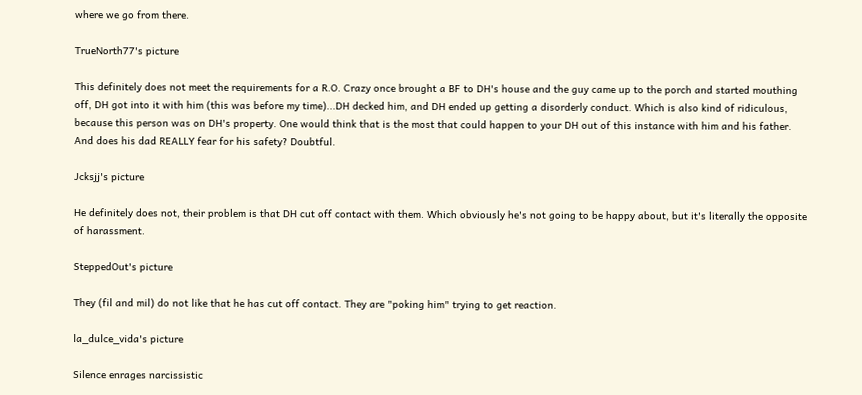where we go from there.

TrueNorth77's picture

This definitely does not meet the requirements for a R.O. Crazy once brought a BF to DH's house and the guy came up to the porch and started mouthing off, DH got into it with him (this was before my time)...DH decked him, and DH ended up getting a disorderly conduct. Which is also kind of ridiculous, because this person was on DH's property. One would think that is the most that could happen to your DH out of this instance with him and his father. And does his dad REALLY fear for his safety? Doubtful.

Jcksjj's picture

He definitely does not, their problem is that DH cut off contact with them. Which obviously he's not going to be happy about, but it's literally the opposite of harassment.

SteppedOut's picture

They (fil and mil) do not like that he has cut off contact. They are "poking him" trying to get reaction.

la_dulce_vida's picture

Silence enrages narcissistic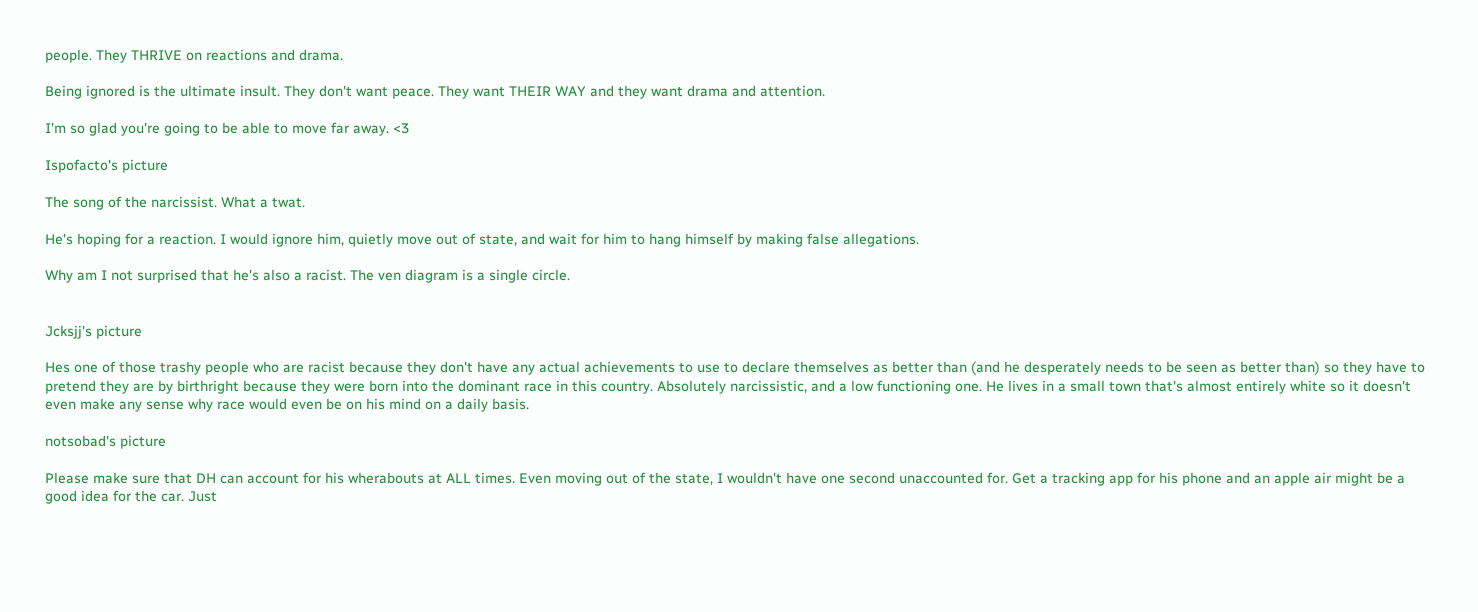people. They THRIVE on reactions and drama.

Being ignored is the ultimate insult. They don't want peace. They want THEIR WAY and they want drama and attention.

I'm so glad you're going to be able to move far away. <3

Ispofacto's picture

The song of the narcissist. What a twat.

He's hoping for a reaction. I would ignore him, quietly move out of state, and wait for him to hang himself by making false allegations.

Why am I not surprised that he's also a racist. The ven diagram is a single circle.


Jcksjj's picture

Hes one of those trashy people who are racist because they don't have any actual achievements to use to declare themselves as better than (and he desperately needs to be seen as better than) so they have to pretend they are by birthright because they were born into the dominant race in this country. Absolutely narcissistic, and a low functioning one. He lives in a small town that's almost entirely white so it doesn't even make any sense why race would even be on his mind on a daily basis.

notsobad's picture

Please make sure that DH can account for his wherabouts at ALL times. Even moving out of the state, I wouldn't have one second unaccounted for. Get a tracking app for his phone and an apple air might be a good idea for the car. Just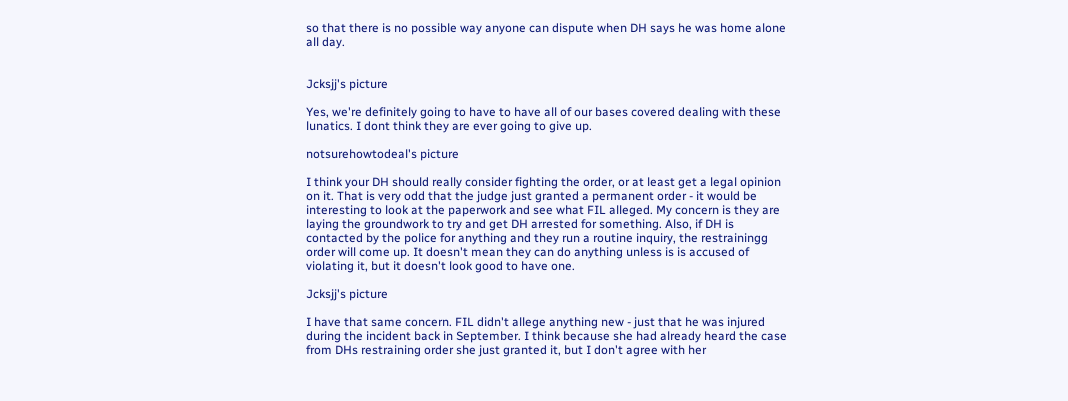so that there is no possible way anyone can dispute when DH says he was home alone all day.


Jcksjj's picture

Yes, we're definitely going to have to have all of our bases covered dealing with these lunatics. I dont think they are ever going to give up.

notsurehowtodeal's picture

I think your DH should really consider fighting the order, or at least get a legal opinion on it. That is very odd that the judge just granted a permanent order - it would be interesting to look at the paperwork and see what FIL alleged. My concern is they are laying the groundwork to try and get DH arrested for something. Also, if DH is contacted by the police for anything and they run a routine inquiry, the restrainingg order will come up. It doesn't mean they can do anything unless is is accused of violating it, but it doesn't look good to have one.

Jcksjj's picture

I have that same concern. FIL didn't allege anything new - just that he was injured during the incident back in September. I think because she had already heard the case from DHs restraining order she just granted it, but I don't agree with her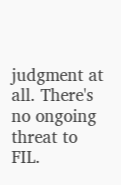judgment at all. There's no ongoing threat to FIL.